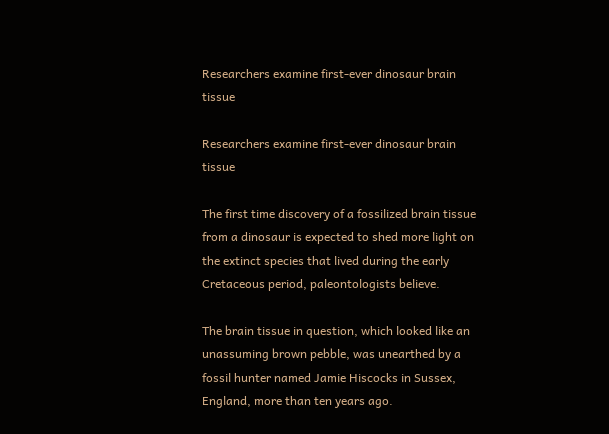Researchers examine first-ever dinosaur brain tissue

Researchers examine first-ever dinosaur brain tissue

The first time discovery of a fossilized brain tissue from a dinosaur is expected to shed more light on the extinct species that lived during the early Cretaceous period, paleontologists believe.

The brain tissue in question, which looked like an unassuming brown pebble, was unearthed by a fossil hunter named Jamie Hiscocks in Sussex, England, more than ten years ago.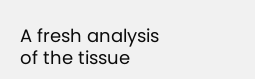A fresh analysis of the tissue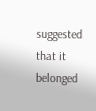suggested that it belonged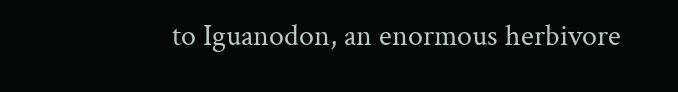to Iguanodon, an enormous herbivore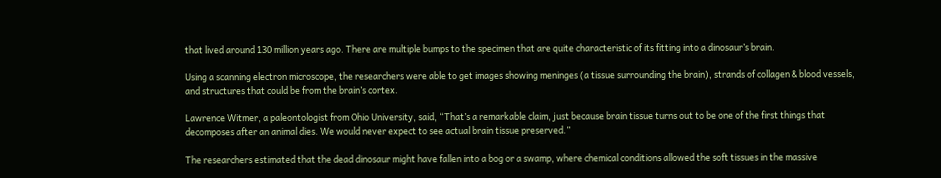that lived around 130 million years ago. There are multiple bumps to the specimen that are quite characteristic of its fitting into a dinosaur’s brain.

Using a scanning electron microscope, the researchers were able to get images showing meninges (a tissue surrounding the brain), strands of collagen & blood vessels, and structures that could be from the brain’s cortex.

Lawrence Witmer, a paleontologist from Ohio University, said, “That’s a remarkable claim, just because brain tissue turns out to be one of the first things that decomposes after an animal dies. We would never expect to see actual brain tissue preserved.”

The researchers estimated that the dead dinosaur might have fallen into a bog or a swamp, where chemical conditions allowed the soft tissues in the massive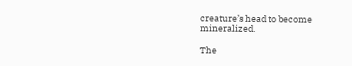creature’s head to become mineralized.

The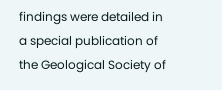findings were detailed in a special publication of the Geological Society of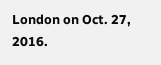London on Oct. 27, 2016.